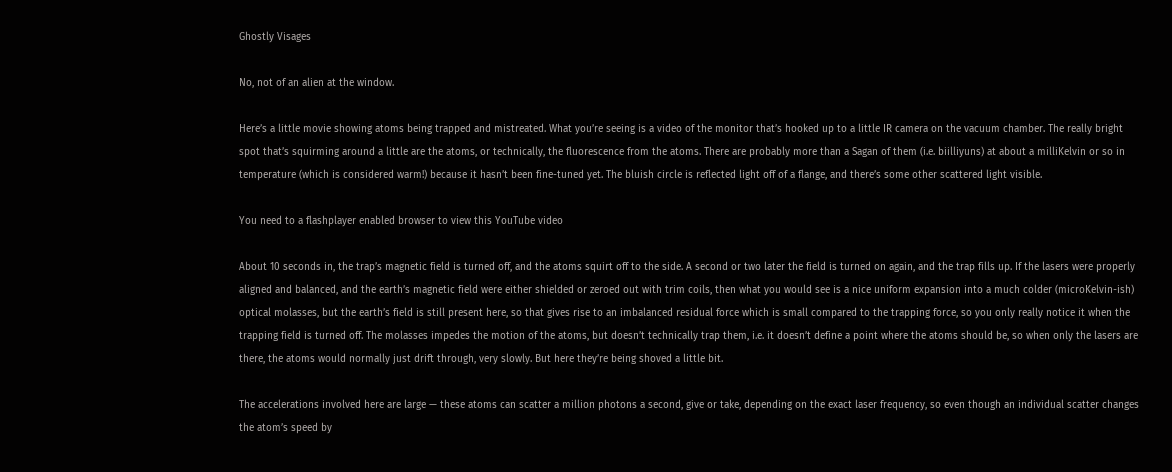Ghostly Visages

No, not of an alien at the window.

Here’s a little movie showing atoms being trapped and mistreated. What you’re seeing is a video of the monitor that’s hooked up to a little IR camera on the vacuum chamber. The really bright spot that’s squirming around a little are the atoms, or technically, the fluorescence from the atoms. There are probably more than a Sagan of them (i.e. biilliyuns) at about a milliKelvin or so in temperature (which is considered warm!) because it hasn’t been fine-tuned yet. The bluish circle is reflected light off of a flange, and there’s some other scattered light visible.

You need to a flashplayer enabled browser to view this YouTube video

About 10 seconds in, the trap’s magnetic field is turned off, and the atoms squirt off to the side. A second or two later the field is turned on again, and the trap fills up. If the lasers were properly aligned and balanced, and the earth’s magnetic field were either shielded or zeroed out with trim coils, then what you would see is a nice uniform expansion into a much colder (microKelvin-ish) optical molasses, but the earth’s field is still present here, so that gives rise to an imbalanced residual force which is small compared to the trapping force, so you only really notice it when the trapping field is turned off. The molasses impedes the motion of the atoms, but doesn’t technically trap them, i.e. it doesn’t define a point where the atoms should be, so when only the lasers are there, the atoms would normally just drift through, very slowly. But here they’re being shoved a little bit.

The accelerations involved here are large — these atoms can scatter a million photons a second, give or take, depending on the exact laser frequency, so even though an individual scatter changes the atom’s speed by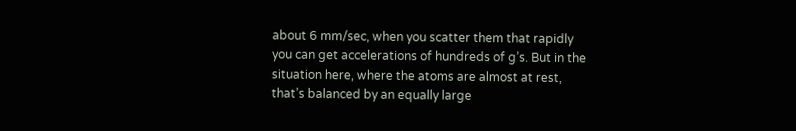about 6 mm/sec, when you scatter them that rapidly you can get accelerations of hundreds of g’s. But in the situation here, where the atoms are almost at rest, that’s balanced by an equally large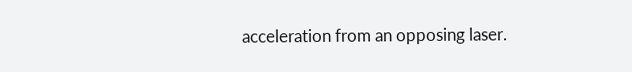acceleration from an opposing laser.